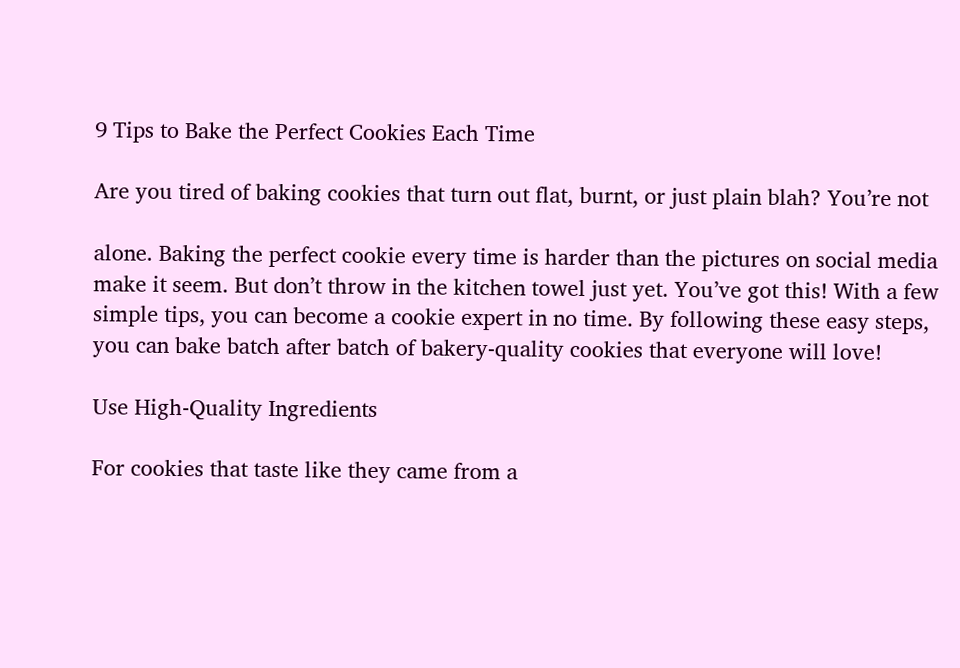9 Tips to Bake the Perfect Cookies Each Time

Are you tired of baking cookies that turn out flat, burnt, or just plain blah? You’re not

alone. Baking the perfect cookie every time is harder than the pictures on social media make it seem. But don’t throw in the kitchen towel just yet. You’ve got this! With a few simple tips, you can become a cookie expert in no time. By following these easy steps, you can bake batch after batch of bakery-quality cookies that everyone will love!

Use High-Quality Ingredients

For cookies that taste like they came from a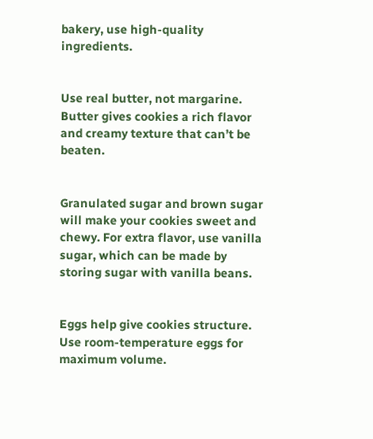bakery, use high-quality ingredients.


Use real butter, not margarine. Butter gives cookies a rich flavor and creamy texture that can’t be beaten.


Granulated sugar and brown sugar will make your cookies sweet and chewy. For extra flavor, use vanilla sugar, which can be made by storing sugar with vanilla beans.


Eggs help give cookies structure. Use room-temperature eggs for maximum volume.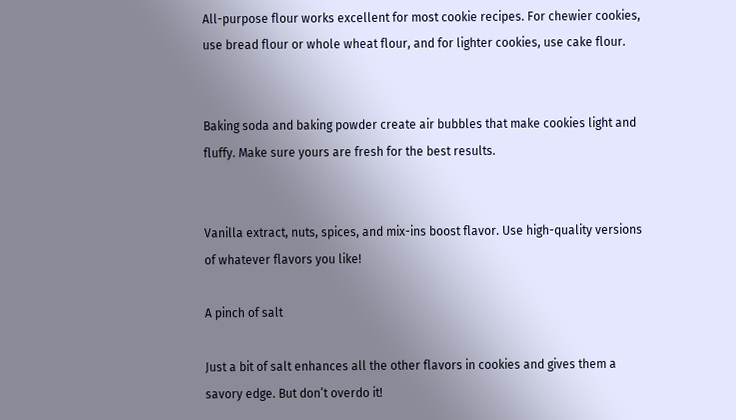All-purpose flour works excellent for most cookie recipes. For chewier cookies, use bread flour or whole wheat flour, and for lighter cookies, use cake flour.


Baking soda and baking powder create air bubbles that make cookies light and fluffy. Make sure yours are fresh for the best results.


Vanilla extract, nuts, spices, and mix-ins boost flavor. Use high-quality versions of whatever flavors you like!

A pinch of salt

Just a bit of salt enhances all the other flavors in cookies and gives them a savory edge. But don’t overdo it!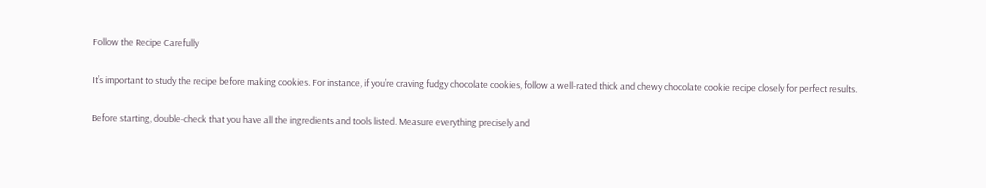Follow the Recipe Carefully

It’s important to study the recipe before making cookies. For instance, if you’re craving fudgy chocolate cookies, follow a well-rated thick and chewy chocolate cookie recipe closely for perfect results.

Before starting, double-check that you have all the ingredients and tools listed. Measure everything precisely and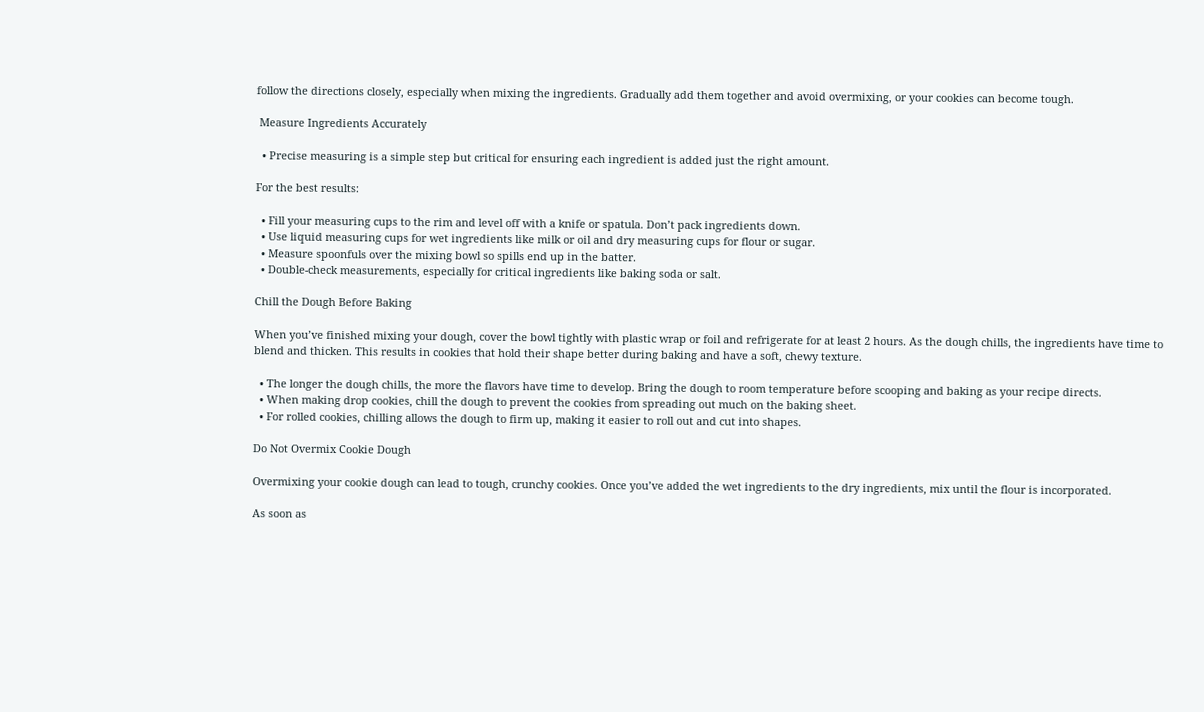follow the directions closely, especially when mixing the ingredients. Gradually add them together and avoid overmixing, or your cookies can become tough.

 Measure Ingredients Accurately

  • Precise measuring is a simple step but critical for ensuring each ingredient is added just the right amount.

For the best results:

  • Fill your measuring cups to the rim and level off with a knife or spatula. Don’t pack ingredients down.
  • Use liquid measuring cups for wet ingredients like milk or oil and dry measuring cups for flour or sugar.
  • Measure spoonfuls over the mixing bowl so spills end up in the batter.
  • Double-check measurements, especially for critical ingredients like baking soda or salt.

Chill the Dough Before Baking

When you’ve finished mixing your dough, cover the bowl tightly with plastic wrap or foil and refrigerate for at least 2 hours. As the dough chills, the ingredients have time to blend and thicken. This results in cookies that hold their shape better during baking and have a soft, chewy texture.

  • The longer the dough chills, the more the flavors have time to develop. Bring the dough to room temperature before scooping and baking as your recipe directs.
  • When making drop cookies, chill the dough to prevent the cookies from spreading out much on the baking sheet.
  • For rolled cookies, chilling allows the dough to firm up, making it easier to roll out and cut into shapes.

Do Not Overmix Cookie Dough

Overmixing your cookie dough can lead to tough, crunchy cookies. Once you’ve added the wet ingredients to the dry ingredients, mix until the flour is incorporated.

As soon as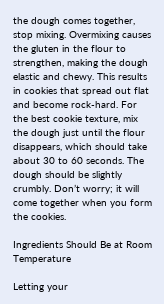the dough comes together, stop mixing. Overmixing causes the gluten in the flour to strengthen, making the dough elastic and chewy. This results in cookies that spread out flat and become rock-hard. For the best cookie texture, mix the dough just until the flour disappears, which should take about 30 to 60 seconds. The dough should be slightly crumbly. Don’t worry; it will come together when you form the cookies.

Ingredients Should Be at Room Temperature

Letting your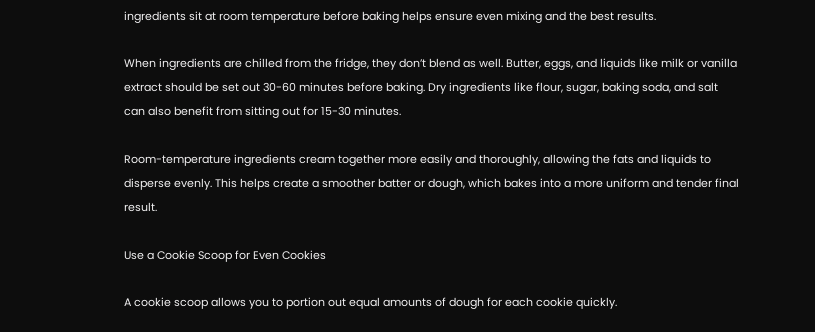ingredients sit at room temperature before baking helps ensure even mixing and the best results.

When ingredients are chilled from the fridge, they don’t blend as well. Butter, eggs, and liquids like milk or vanilla extract should be set out 30-60 minutes before baking. Dry ingredients like flour, sugar, baking soda, and salt can also benefit from sitting out for 15-30 minutes.

Room-temperature ingredients cream together more easily and thoroughly, allowing the fats and liquids to disperse evenly. This helps create a smoother batter or dough, which bakes into a more uniform and tender final result.

Use a Cookie Scoop for Even Cookies

A cookie scoop allows you to portion out equal amounts of dough for each cookie quickly.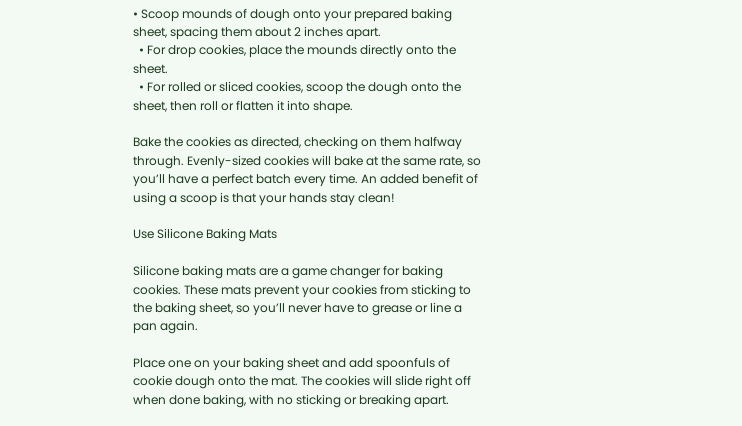• Scoop mounds of dough onto your prepared baking sheet, spacing them about 2 inches apart.
  • For drop cookies, place the mounds directly onto the sheet.
  • For rolled or sliced cookies, scoop the dough onto the sheet, then roll or flatten it into shape.

Bake the cookies as directed, checking on them halfway through. Evenly-sized cookies will bake at the same rate, so you’ll have a perfect batch every time. An added benefit of using a scoop is that your hands stay clean!

Use Silicone Baking Mats

Silicone baking mats are a game changer for baking cookies. These mats prevent your cookies from sticking to the baking sheet, so you’ll never have to grease or line a pan again.

Place one on your baking sheet and add spoonfuls of cookie dough onto the mat. The cookies will slide right off when done baking, with no sticking or breaking apart.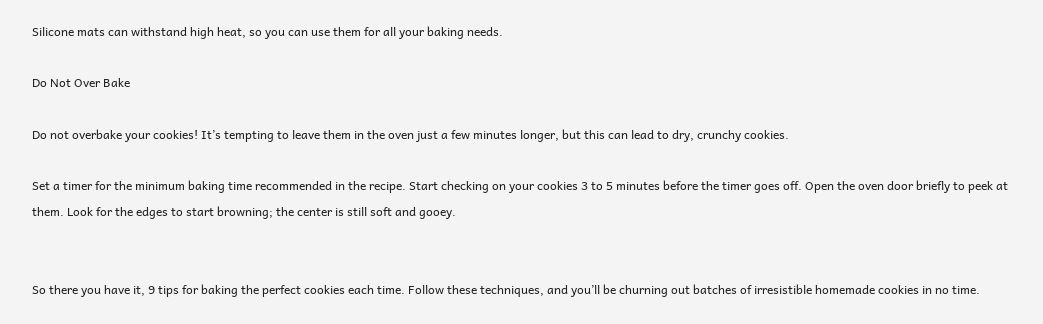Silicone mats can withstand high heat, so you can use them for all your baking needs.

Do Not Over Bake

Do not overbake your cookies! It’s tempting to leave them in the oven just a few minutes longer, but this can lead to dry, crunchy cookies.

Set a timer for the minimum baking time recommended in the recipe. Start checking on your cookies 3 to 5 minutes before the timer goes off. Open the oven door briefly to peek at them. Look for the edges to start browning; the center is still soft and gooey.


So there you have it, 9 tips for baking the perfect cookies each time. Follow these techniques, and you’ll be churning out batches of irresistible homemade cookies in no time.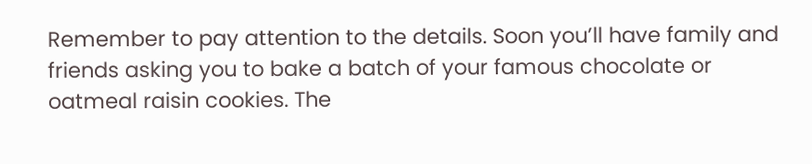Remember to pay attention to the details. Soon you’ll have family and friends asking you to bake a batch of your famous chocolate or oatmeal raisin cookies. The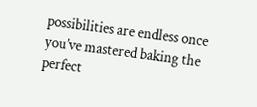possibilities are endless once you’ve mastered baking the perfect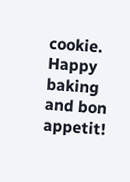cookie. Happy baking and bon appetit!